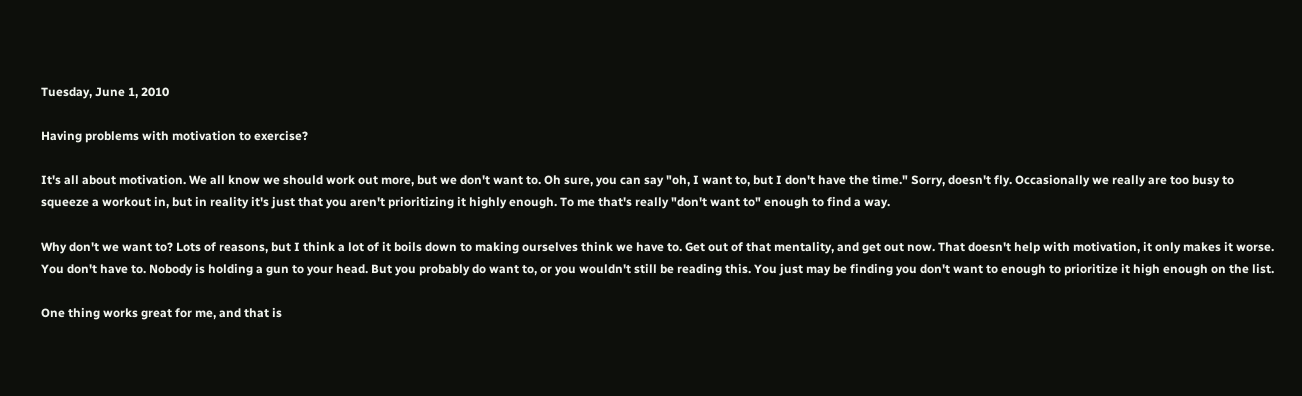Tuesday, June 1, 2010

Having problems with motivation to exercise?

It's all about motivation. We all know we should work out more, but we don't want to. Oh sure, you can say "oh, I want to, but I don't have the time." Sorry, doesn't fly. Occasionally we really are too busy to squeeze a workout in, but in reality it's just that you aren't prioritizing it highly enough. To me that's really "don't want to" enough to find a way.

Why don't we want to? Lots of reasons, but I think a lot of it boils down to making ourselves think we have to. Get out of that mentality, and get out now. That doesn't help with motivation, it only makes it worse. You don't have to. Nobody is holding a gun to your head. But you probably do want to, or you wouldn't still be reading this. You just may be finding you don't want to enough to prioritize it high enough on the list.

One thing works great for me, and that is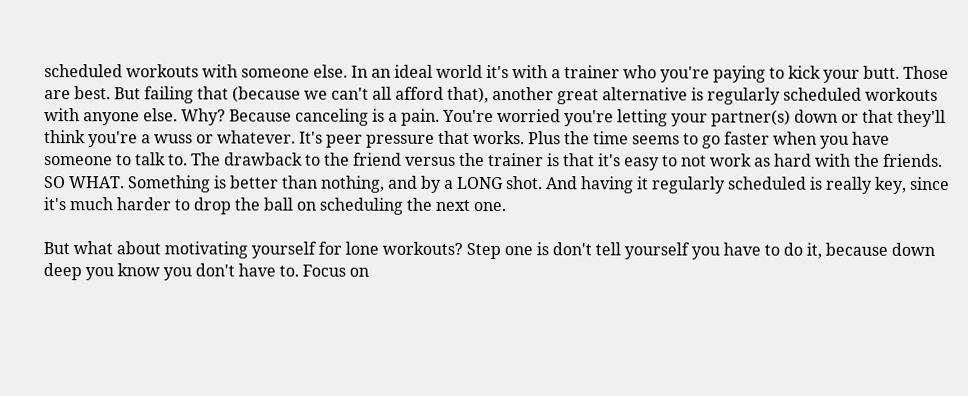scheduled workouts with someone else. In an ideal world it's with a trainer who you're paying to kick your butt. Those are best. But failing that (because we can't all afford that), another great alternative is regularly scheduled workouts with anyone else. Why? Because canceling is a pain. You're worried you're letting your partner(s) down or that they'll think you're a wuss or whatever. It's peer pressure that works. Plus the time seems to go faster when you have someone to talk to. The drawback to the friend versus the trainer is that it's easy to not work as hard with the friends. SO WHAT. Something is better than nothing, and by a LONG shot. And having it regularly scheduled is really key, since it's much harder to drop the ball on scheduling the next one.

But what about motivating yourself for lone workouts? Step one is don't tell yourself you have to do it, because down deep you know you don't have to. Focus on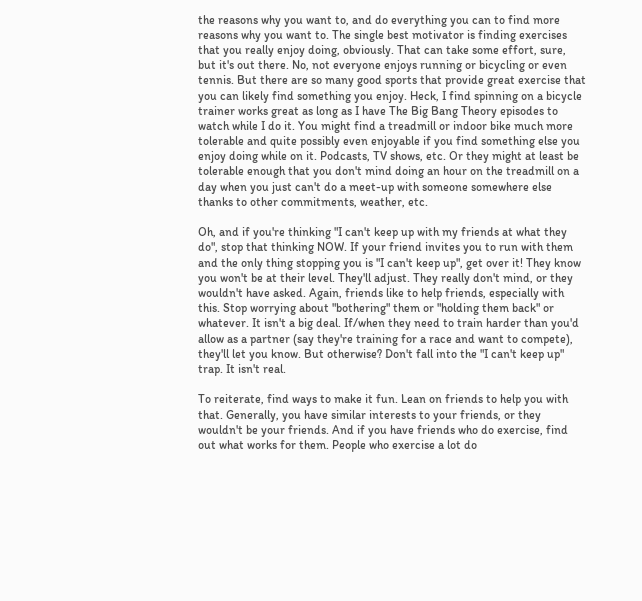the reasons why you want to, and do everything you can to find more reasons why you want to. The single best motivator is finding exercises that you really enjoy doing, obviously. That can take some effort, sure, but it's out there. No, not everyone enjoys running or bicycling or even tennis. But there are so many good sports that provide great exercise that you can likely find something you enjoy. Heck, I find spinning on a bicycle trainer works great as long as I have The Big Bang Theory episodes to watch while I do it. You might find a treadmill or indoor bike much more tolerable and quite possibly even enjoyable if you find something else you enjoy doing while on it. Podcasts, TV shows, etc. Or they might at least be tolerable enough that you don't mind doing an hour on the treadmill on a day when you just can't do a meet-up with someone somewhere else thanks to other commitments, weather, etc.

Oh, and if you're thinking "I can't keep up with my friends at what they do", stop that thinking NOW. If your friend invites you to run with them and the only thing stopping you is "I can't keep up", get over it! They know you won't be at their level. They'll adjust. They really don't mind, or they wouldn't have asked. Again, friends like to help friends, especially with this. Stop worrying about "bothering" them or "holding them back" or whatever. It isn't a big deal. If/when they need to train harder than you'd allow as a partner (say they're training for a race and want to compete), they'll let you know. But otherwise? Don't fall into the "I can't keep up" trap. It isn't real.

To reiterate, find ways to make it fun. Lean on friends to help you with that. Generally, you have similar interests to your friends, or they wouldn't be your friends. And if you have friends who do exercise, find out what works for them. People who exercise a lot do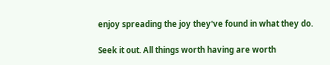enjoy spreading the joy they've found in what they do.

Seek it out. All things worth having are worth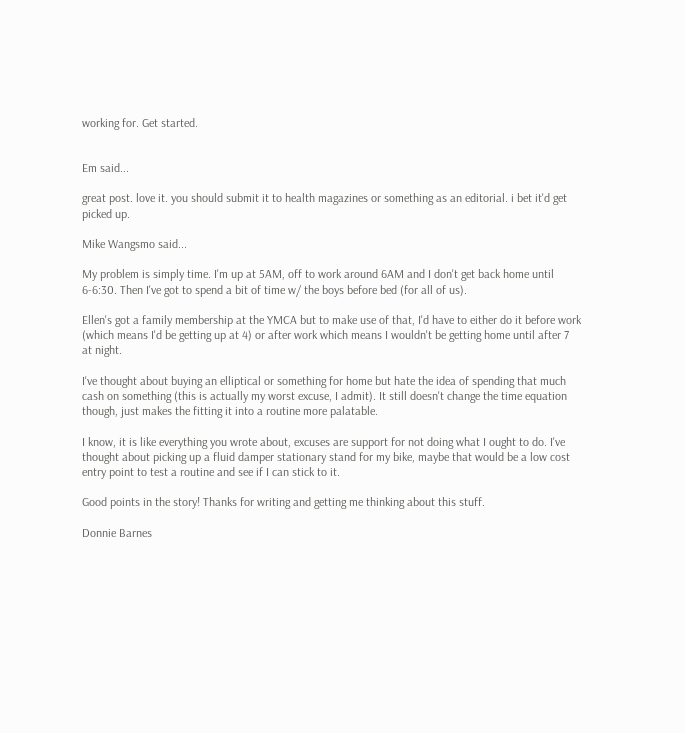working for. Get started.


Em said...

great post. love it. you should submit it to health magazines or something as an editorial. i bet it'd get picked up.

Mike Wangsmo said...

My problem is simply time. I'm up at 5AM, off to work around 6AM and I don't get back home until 6-6:30. Then I've got to spend a bit of time w/ the boys before bed (for all of us).

Ellen's got a family membership at the YMCA but to make use of that, I'd have to either do it before work (which means I'd be getting up at 4) or after work which means I wouldn't be getting home until after 7 at night.

I've thought about buying an elliptical or something for home but hate the idea of spending that much cash on something (this is actually my worst excuse, I admit). It still doesn't change the time equation though, just makes the fitting it into a routine more palatable.

I know, it is like everything you wrote about, excuses are support for not doing what I ought to do. I've thought about picking up a fluid damper stationary stand for my bike, maybe that would be a low cost entry point to test a routine and see if I can stick to it.

Good points in the story! Thanks for writing and getting me thinking about this stuff.

Donnie Barnes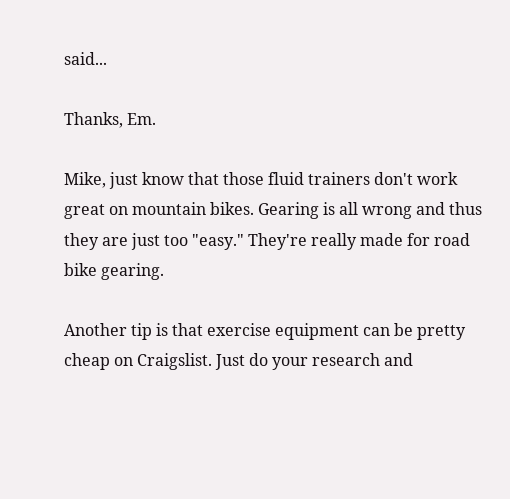said...

Thanks, Em.

Mike, just know that those fluid trainers don't work great on mountain bikes. Gearing is all wrong and thus they are just too "easy." They're really made for road bike gearing.

Another tip is that exercise equipment can be pretty cheap on Craigslist. Just do your research and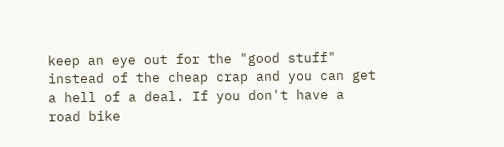keep an eye out for the "good stuff" instead of the cheap crap and you can get a hell of a deal. If you don't have a road bike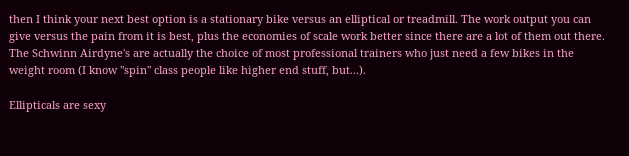then I think your next best option is a stationary bike versus an elliptical or treadmill. The work output you can give versus the pain from it is best, plus the economies of scale work better since there are a lot of them out there. The Schwinn Airdyne's are actually the choice of most professional trainers who just need a few bikes in the weight room (I know "spin" class people like higher end stuff, but...).

Ellipticals are sexy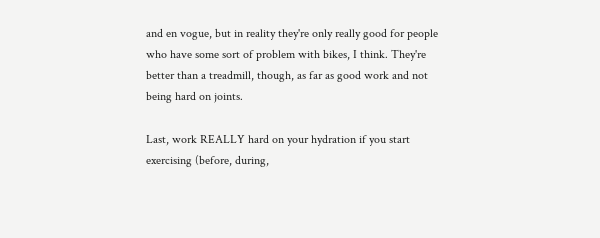and en vogue, but in reality they're only really good for people who have some sort of problem with bikes, I think. They're better than a treadmill, though, as far as good work and not being hard on joints.

Last, work REALLY hard on your hydration if you start exercising (before, during,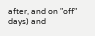after, and on "off" days) and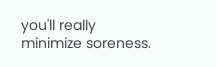you'll really minimize soreness.